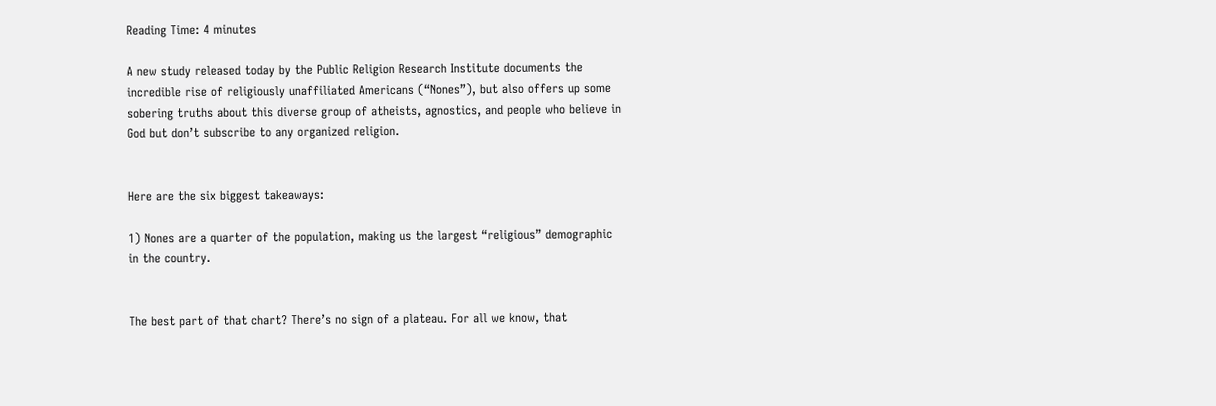Reading Time: 4 minutes

A new study released today by the Public Religion Research Institute documents the incredible rise of religiously unaffiliated Americans (“Nones”), but also offers up some sobering truths about this diverse group of atheists, agnostics, and people who believe in God but don’t subscribe to any organized religion.


Here are the six biggest takeaways:

1) Nones are a quarter of the population, making us the largest “religious” demographic in the country.


The best part of that chart? There’s no sign of a plateau. For all we know, that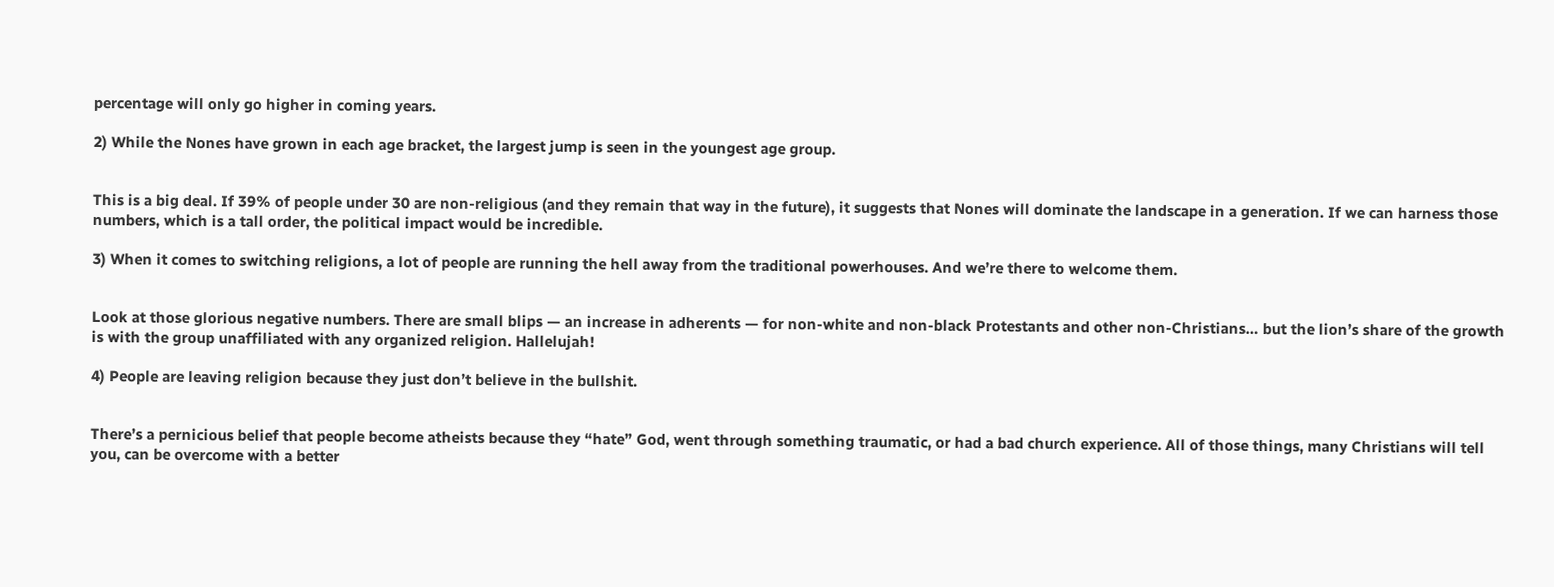percentage will only go higher in coming years.

2) While the Nones have grown in each age bracket, the largest jump is seen in the youngest age group.


This is a big deal. If 39% of people under 30 are non-religious (and they remain that way in the future), it suggests that Nones will dominate the landscape in a generation. If we can harness those numbers, which is a tall order, the political impact would be incredible.

3) When it comes to switching religions, a lot of people are running the hell away from the traditional powerhouses. And we’re there to welcome them.


Look at those glorious negative numbers. There are small blips — an increase in adherents — for non-white and non-black Protestants and other non-Christians… but the lion’s share of the growth is with the group unaffiliated with any organized religion. Hallelujah!

4) People are leaving religion because they just don’t believe in the bullshit.


There’s a pernicious belief that people become atheists because they “hate” God, went through something traumatic, or had a bad church experience. All of those things, many Christians will tell you, can be overcome with a better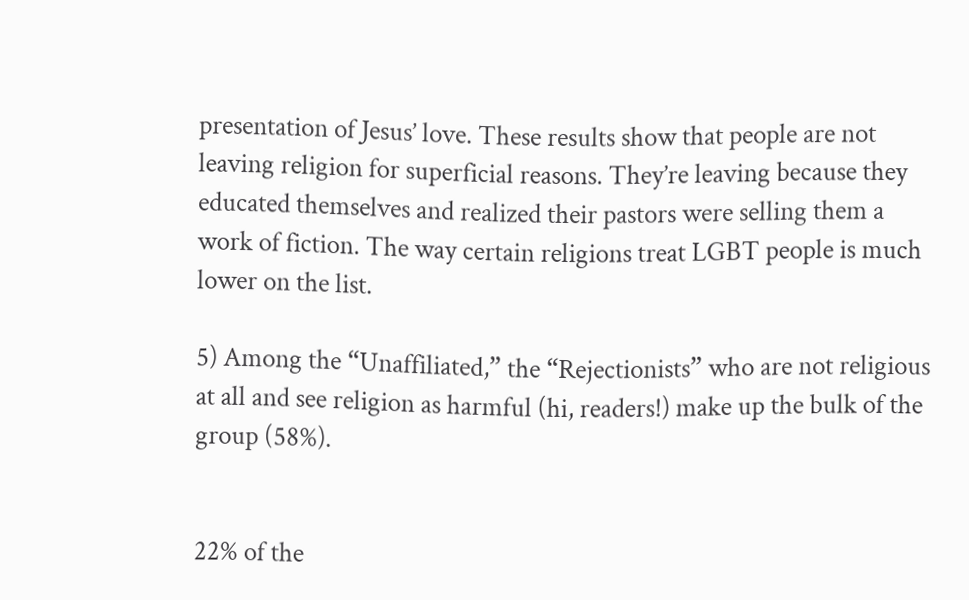presentation of Jesus’ love. These results show that people are not leaving religion for superficial reasons. They’re leaving because they educated themselves and realized their pastors were selling them a work of fiction. The way certain religions treat LGBT people is much lower on the list.

5) Among the “Unaffiliated,” the “Rejectionists” who are not religious at all and see religion as harmful (hi, readers!) make up the bulk of the group (58%).


22% of the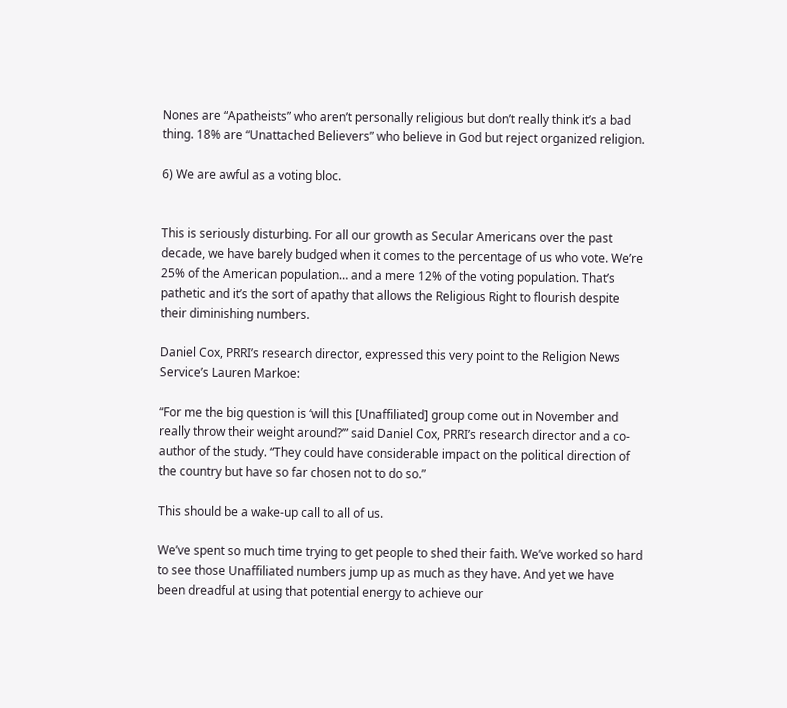Nones are “Apatheists” who aren’t personally religious but don’t really think it’s a bad thing. 18% are “Unattached Believers” who believe in God but reject organized religion.

6) We are awful as a voting bloc.


This is seriously disturbing. For all our growth as Secular Americans over the past decade, we have barely budged when it comes to the percentage of us who vote. We’re 25% of the American population… and a mere 12% of the voting population. That’s pathetic and it’s the sort of apathy that allows the Religious Right to flourish despite their diminishing numbers.

Daniel Cox, PRRI’s research director, expressed this very point to the Religion News Service’s Lauren Markoe:

“For me the big question is ‘will this [Unaffiliated] group come out in November and really throw their weight around?’” said Daniel Cox, PRRI’s research director and a co-author of the study. “They could have considerable impact on the political direction of the country but have so far chosen not to do so.”

This should be a wake-up call to all of us.

We’ve spent so much time trying to get people to shed their faith. We’ve worked so hard to see those Unaffiliated numbers jump up as much as they have. And yet we have been dreadful at using that potential energy to achieve our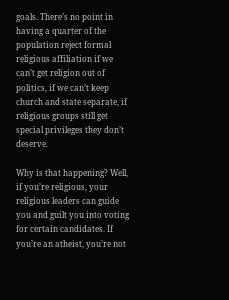goals. There’s no point in having a quarter of the population reject formal religious affiliation if we can’t get religion out of politics, if we can’t keep church and state separate, if religious groups still get special privileges they don’t deserve.

Why is that happening? Well, if you’re religious, your religious leaders can guide you and guilt you into voting for certain candidates. If you’re an atheist, you’re not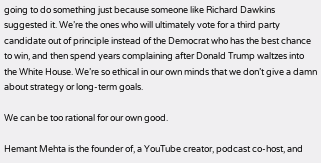going to do something just because someone like Richard Dawkins suggested it. We’re the ones who will ultimately vote for a third party candidate out of principle instead of the Democrat who has the best chance to win, and then spend years complaining after Donald Trump waltzes into the White House. We’re so ethical in our own minds that we don’t give a damn about strategy or long-term goals.

We can be too rational for our own good.

Hemant Mehta is the founder of, a YouTube creator, podcast co-host, and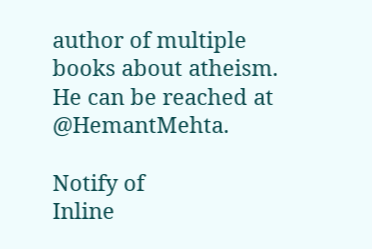author of multiple books about atheism. He can be reached at @HemantMehta.

Notify of
Inline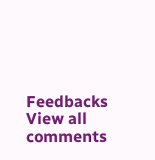Feedbacks
View all comments